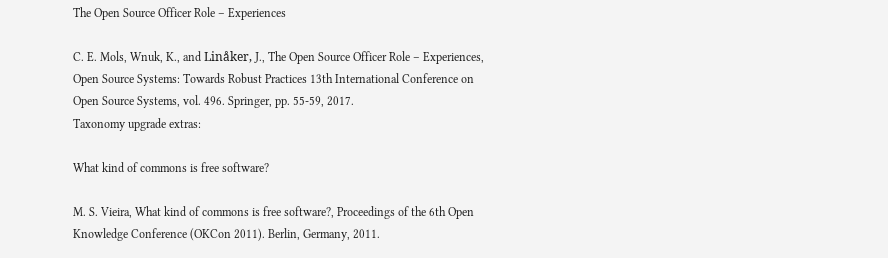The Open Source Officer Role – Experiences

C. E. Mols, Wnuk, K., and Linåker, J., The Open Source Officer Role – Experiences, Open Source Systems: Towards Robust Practices 13th International Conference on Open Source Systems, vol. 496. Springer, pp. 55-59, 2017.
Taxonomy upgrade extras:

What kind of commons is free software?

M. S. Vieira, What kind of commons is free software?, Proceedings of the 6th Open Knowledge Conference (OKCon 2011). Berlin, Germany, 2011.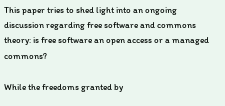This paper tries to shed light into an ongoing discussion regarding free software and commons theory: is free software an open access or a managed commons?

While the freedoms granted by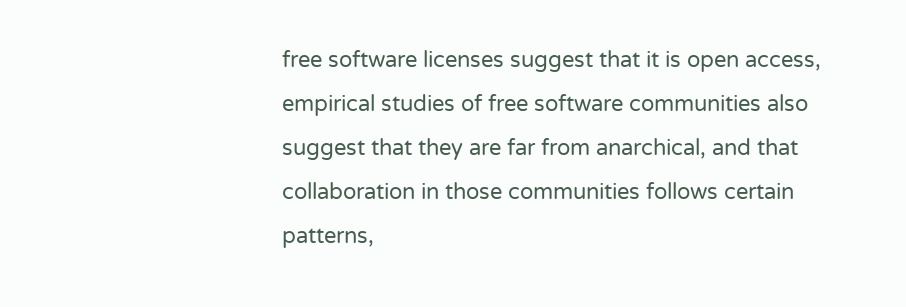free software licenses suggest that it is open access, empirical studies of free software communities also suggest that they are far from anarchical, and that collaboration in those communities follows certain patterns,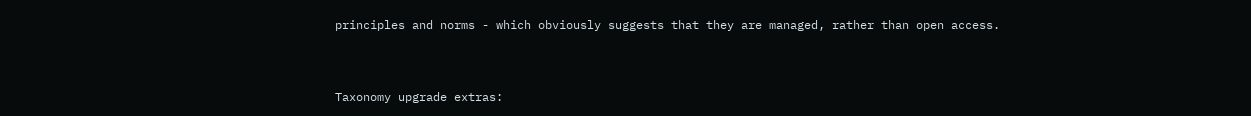principles and norms - which obviously suggests that they are managed, rather than open access.


Taxonomy upgrade extras: